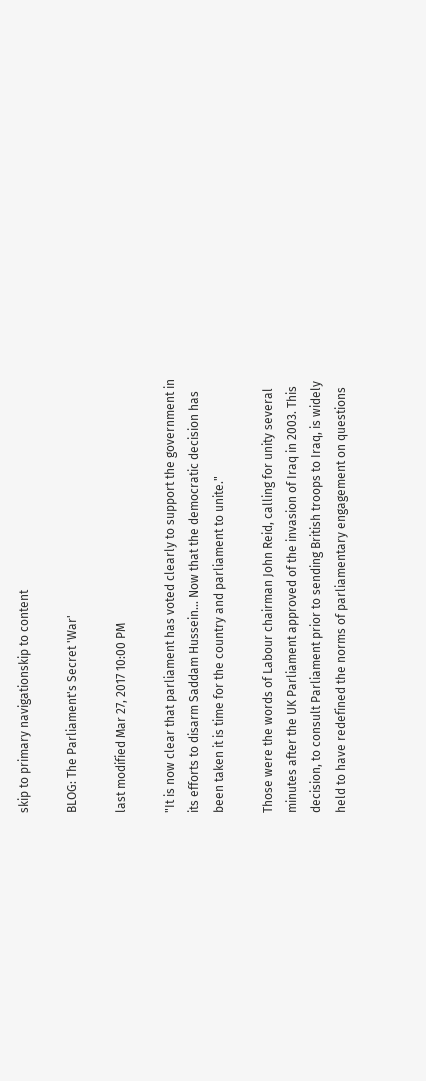skip to primary navigationskip to content

BLOG: The Parliament's Secret 'War'

last modified Mar 27, 2017 10:00 PM

"It is now clear that parliament has voted clearly to support the government in its efforts to disarm Saddam Hussein... Now that the democratic decision has been taken it is time for the country and parliament to unite."

Those were the words of Labour chairman John Reid, calling for unity several minutes after the UK Parliament approved of the invasion of Iraq in 2003. This decision, to consult Parliament prior to sending British troops to Iraq, is widely held to have redefined the norms of parliamentary engagement on questions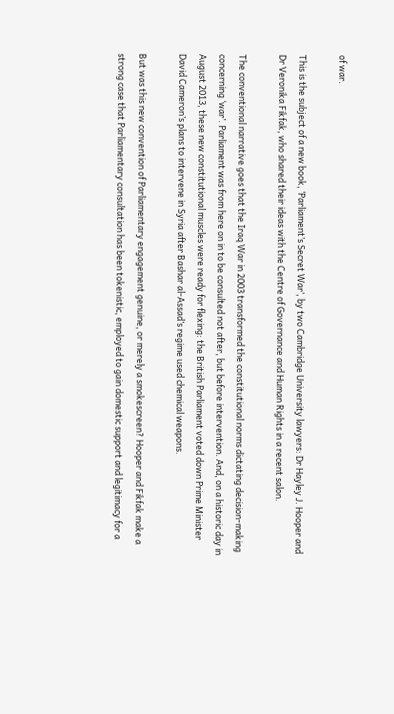of war.

This is the subject of a new book, ‘Parliament’s Secret War’, by two Cambridge University lawyers: Dr Hayley J. Hooper and Dr Veronika Fikfak, who shared their ideas with the Centre of Governance and Human Rights in a recent salon.

The conventional narrative goes that the Iraq War in 2003 transformed the constitutional norms dictating decision-making concerning ‘war’. Parliament was from here on in to be consulted not after, but before intervention. And, on a historic day in August 2013, these new constitutional muscles were ready for flexing: the British Parliament voted down Prime Minister David Cameron’s plans to intervene in Syria after Bashar al-Assad’s regime used chemical weapons.

But was this new convention of Parliamentary engagement genuine, or merely a smokescreen? Hooper and Fikfak make a strong case that Parliamentary consultation has been tokenistic, employed to gain domestic support and legitimacy for a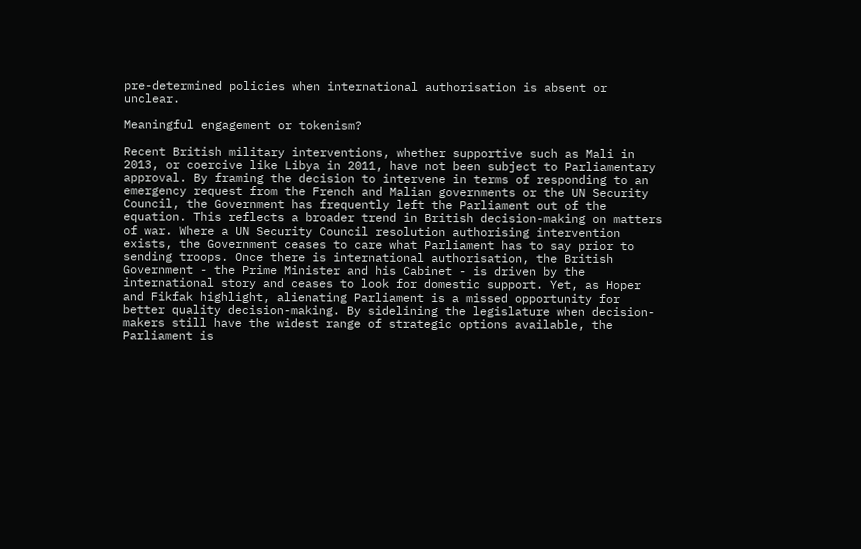pre-determined policies when international authorisation is absent or unclear.

Meaningful engagement or tokenism?

Recent British military interventions, whether supportive such as Mali in 2013, or coercive like Libya in 2011, have not been subject to Parliamentary approval. By framing the decision to intervene in terms of responding to an emergency request from the French and Malian governments or the UN Security Council, the Government has frequently left the Parliament out of the equation. This reflects a broader trend in British decision-making on matters of war. Where a UN Security Council resolution authorising intervention exists, the Government ceases to care what Parliament has to say prior to sending troops. Once there is international authorisation, the British Government - the Prime Minister and his Cabinet - is driven by the international story and ceases to look for domestic support. Yet, as Hoper and Fikfak highlight, alienating Parliament is a missed opportunity for better quality decision-making. By sidelining the legislature when decision-makers still have the widest range of strategic options available, the Parliament is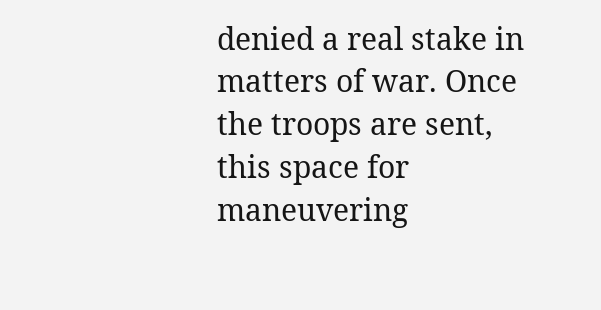denied a real stake in matters of war. Once the troops are sent, this space for maneuvering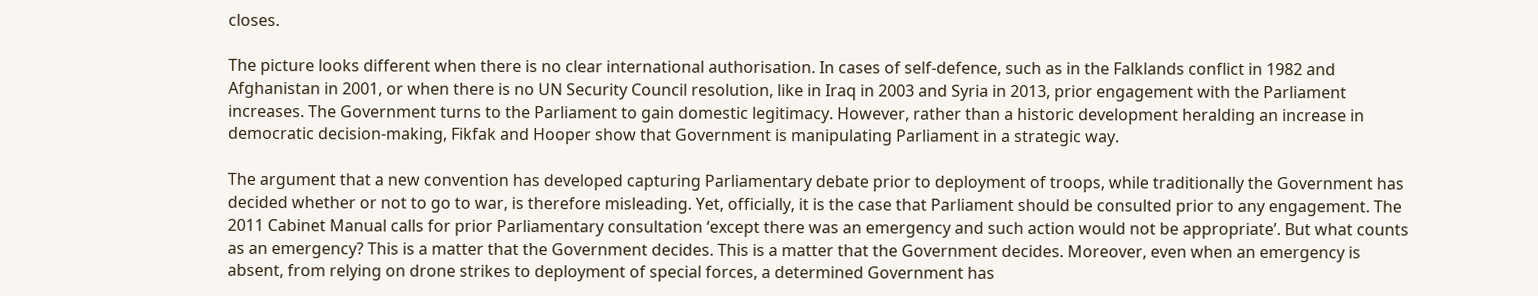closes.

The picture looks different when there is no clear international authorisation. In cases of self-defence, such as in the Falklands conflict in 1982 and Afghanistan in 2001, or when there is no UN Security Council resolution, like in Iraq in 2003 and Syria in 2013, prior engagement with the Parliament increases. The Government turns to the Parliament to gain domestic legitimacy. However, rather than a historic development heralding an increase in democratic decision-making, Fikfak and Hooper show that Government is manipulating Parliament in a strategic way.

The argument that a new convention has developed capturing Parliamentary debate prior to deployment of troops, while traditionally the Government has decided whether or not to go to war, is therefore misleading. Yet, officially, it is the case that Parliament should be consulted prior to any engagement. The 2011 Cabinet Manual calls for prior Parliamentary consultation ‘except there was an emergency and such action would not be appropriate’. But what counts as an emergency? This is a matter that the Government decides. This is a matter that the Government decides. Moreover, even when an emergency is absent, from relying on drone strikes to deployment of special forces, a determined Government has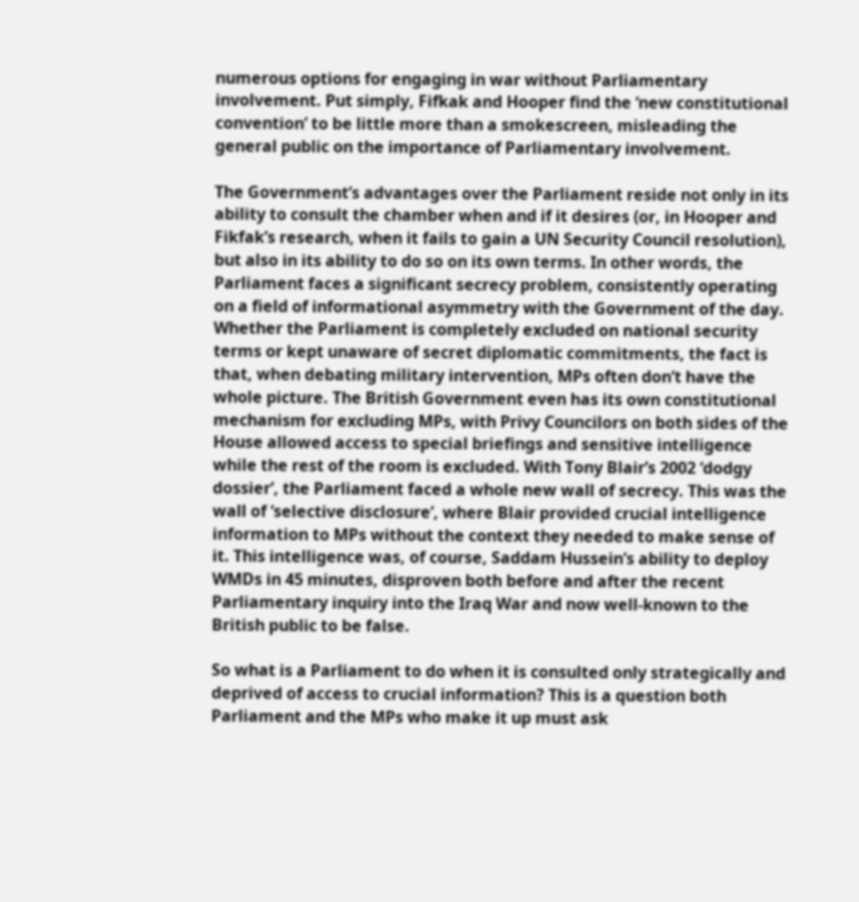numerous options for engaging in war without Parliamentary involvement. Put simply, Fifkak and Hooper find the ‘new constitutional convention’ to be little more than a smokescreen, misleading the general public on the importance of Parliamentary involvement.

The Government’s advantages over the Parliament reside not only in its ability to consult the chamber when and if it desires (or, in Hooper and Fikfak’s research, when it fails to gain a UN Security Council resolution), but also in its ability to do so on its own terms. In other words, the Parliament faces a significant secrecy problem, consistently operating on a field of informational asymmetry with the Government of the day. Whether the Parliament is completely excluded on national security terms or kept unaware of secret diplomatic commitments, the fact is that, when debating military intervention, MPs often don’t have the whole picture. The British Government even has its own constitutional mechanism for excluding MPs, with Privy Councilors on both sides of the House allowed access to special briefings and sensitive intelligence while the rest of the room is excluded. With Tony Blair’s 2002 ‘dodgy dossier’, the Parliament faced a whole new wall of secrecy. This was the wall of ‘selective disclosure’, where Blair provided crucial intelligence information to MPs without the context they needed to make sense of it. This intelligence was, of course, Saddam Hussein’s ability to deploy WMDs in 45 minutes, disproven both before and after the recent Parliamentary inquiry into the Iraq War and now well-known to the British public to be false.

So what is a Parliament to do when it is consulted only strategically and deprived of access to crucial information? This is a question both Parliament and the MPs who make it up must ask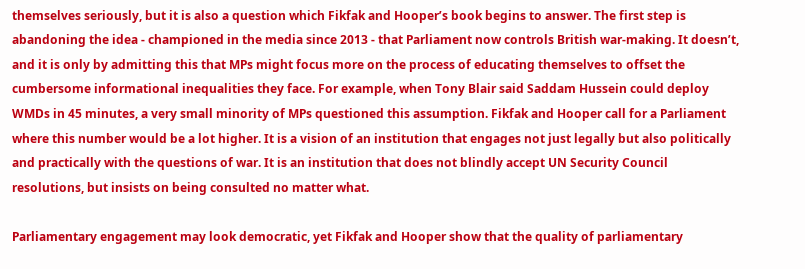themselves seriously, but it is also a question which Fikfak and Hooper’s book begins to answer. The first step is abandoning the idea - championed in the media since 2013 - that Parliament now controls British war-making. It doesn’t, and it is only by admitting this that MPs might focus more on the process of educating themselves to offset the cumbersome informational inequalities they face. For example, when Tony Blair said Saddam Hussein could deploy WMDs in 45 minutes, a very small minority of MPs questioned this assumption. Fikfak and Hooper call for a Parliament where this number would be a lot higher. It is a vision of an institution that engages not just legally but also politically and practically with the questions of war. It is an institution that does not blindly accept UN Security Council resolutions, but insists on being consulted no matter what.

Parliamentary engagement may look democratic, yet Fikfak and Hooper show that the quality of parliamentary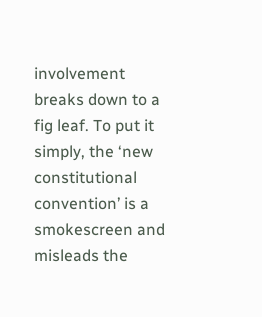involvement breaks down to a fig leaf. To put it simply, the ‘new constitutional convention’ is a smokescreen and misleads the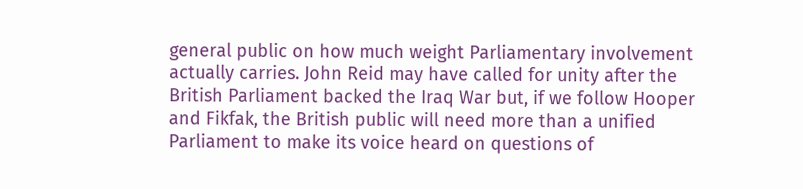general public on how much weight Parliamentary involvement actually carries. John Reid may have called for unity after the British Parliament backed the Iraq War but, if we follow Hooper and Fikfak, the British public will need more than a unified Parliament to make its voice heard on questions of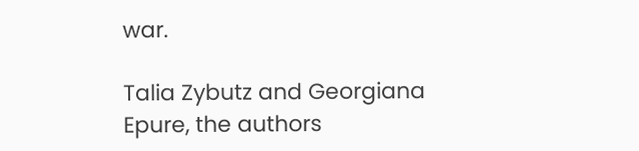war.

Talia Zybutz and Georgiana Epure, the authors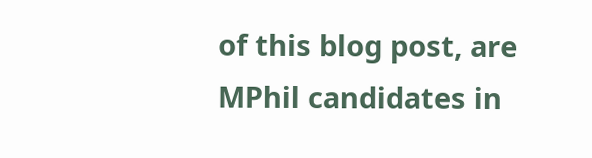of this blog post, are MPhil candidates in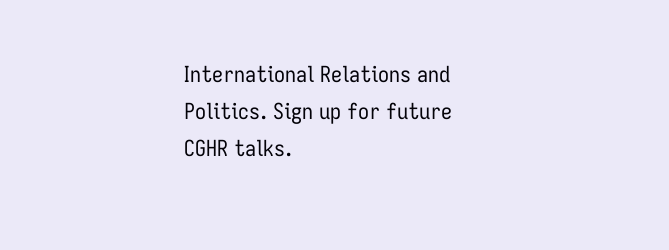International Relations and Politics. Sign up for future CGHR talks.